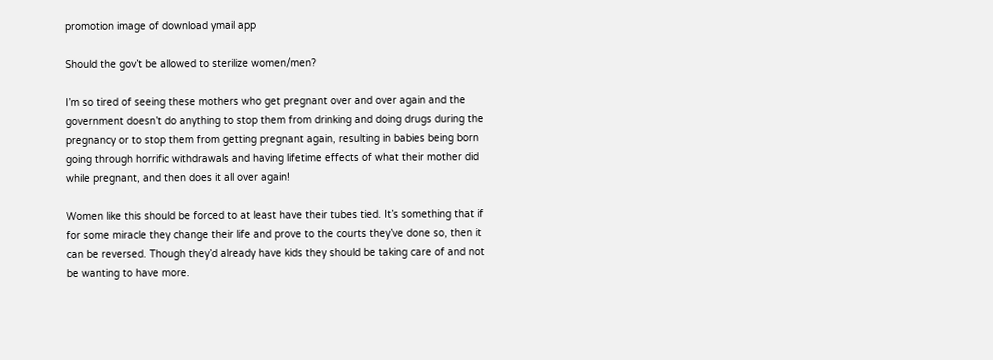promotion image of download ymail app

Should the gov’t be allowed to sterilize women/men?

I’m so tired of seeing these mothers who get pregnant over and over again and the government doesn’t do anything to stop them from drinking and doing drugs during the pregnancy or to stop them from getting pregnant again, resulting in babies being born going through horrific withdrawals and having lifetime effects of what their mother did while pregnant, and then does it all over again!

Women like this should be forced to at least have their tubes tied. It’s something that if for some miracle they change their life and prove to the courts they’ve done so, then it can be reversed. Though they’d already have kids they should be taking care of and not be wanting to have more.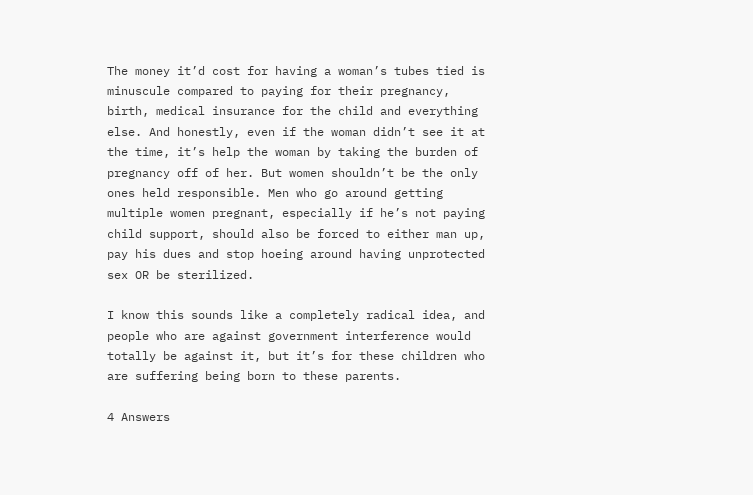The money it’d cost for having a woman’s tubes tied is minuscule compared to paying for their pregnancy, birth, medical insurance for the child and everything else. And honestly, even if the woman didn’t see it at the time, it’s help the woman by taking the burden of pregnancy off of her. But women shouldn’t be the only ones held responsible. Men who go around getting multiple women pregnant, especially if he’s not paying child support, should also be forced to either man up, pay his dues and stop hoeing around having unprotected sex OR be sterilized.

I know this sounds like a completely radical idea, and people who are against government interference would totally be against it, but it’s for these children who are suffering being born to these parents.

4 Answers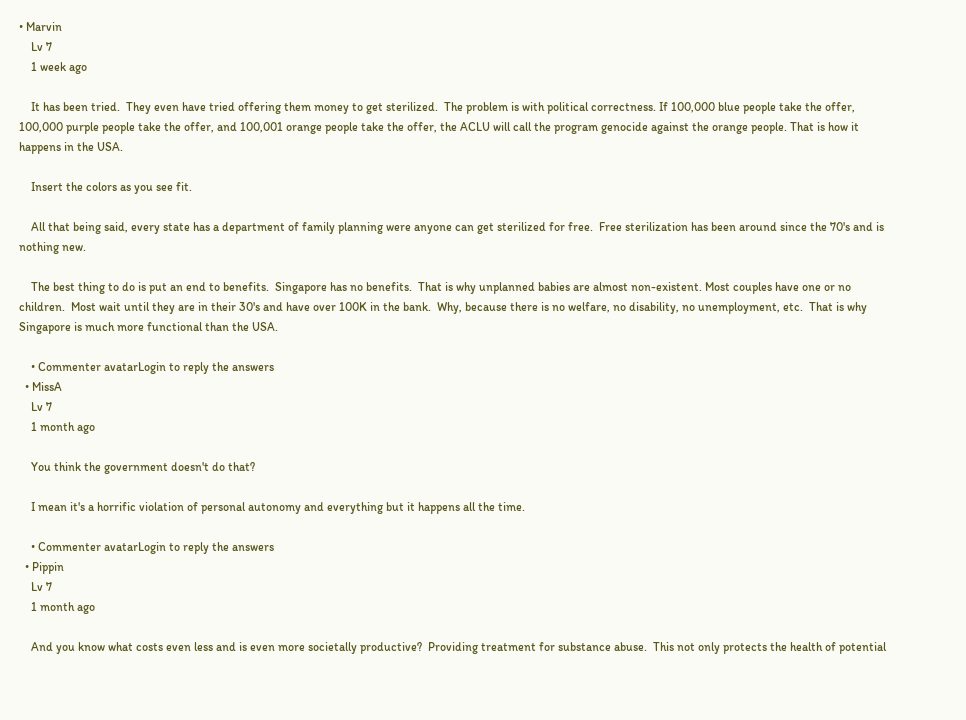• Marvin
    Lv 7
    1 week ago

    It has been tried.  They even have tried offering them money to get sterilized.  The problem is with political correctness. If 100,000 blue people take the offer, 100,000 purple people take the offer, and 100,001 orange people take the offer, the ACLU will call the program genocide against the orange people. That is how it happens in the USA.

    Insert the colors as you see fit.

    All that being said, every state has a department of family planning were anyone can get sterilized for free.  Free sterilization has been around since the 70's and is nothing new.

    The best thing to do is put an end to benefits.  Singapore has no benefits.  That is why unplanned babies are almost non-existent. Most couples have one or no children.  Most wait until they are in their 30's and have over 100K in the bank.  Why, because there is no welfare, no disability, no unemployment, etc.  That is why Singapore is much more functional than the USA.

    • Commenter avatarLogin to reply the answers
  • MissA
    Lv 7
    1 month ago

    You think the government doesn't do that?

    I mean it's a horrific violation of personal autonomy and everything but it happens all the time.

    • Commenter avatarLogin to reply the answers
  • Pippin
    Lv 7
    1 month ago

    And you know what costs even less and is even more societally productive?  Providing treatment for substance abuse.  This not only protects the health of potential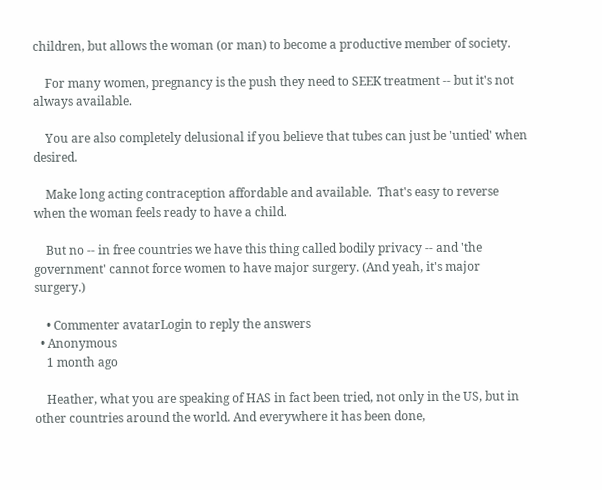children, but allows the woman (or man) to become a productive member of society.

    For many women, pregnancy is the push they need to SEEK treatment -- but it's not always available.

    You are also completely delusional if you believe that tubes can just be 'untied' when desired.

    Make long acting contraception affordable and available.  That's easy to reverse when the woman feels ready to have a child.

    But no -- in free countries we have this thing called bodily privacy -- and 'the government' cannot force women to have major surgery. (And yeah, it's major surgery.)

    • Commenter avatarLogin to reply the answers
  • Anonymous
    1 month ago

    Heather, what you are speaking of HAS in fact been tried, not only in the US, but in other countries around the world. And everywhere it has been done,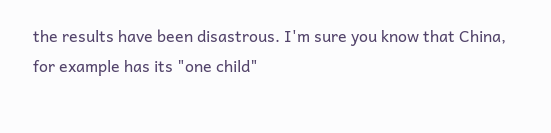the results have been disastrous. I'm sure you know that China, for example has its "one child"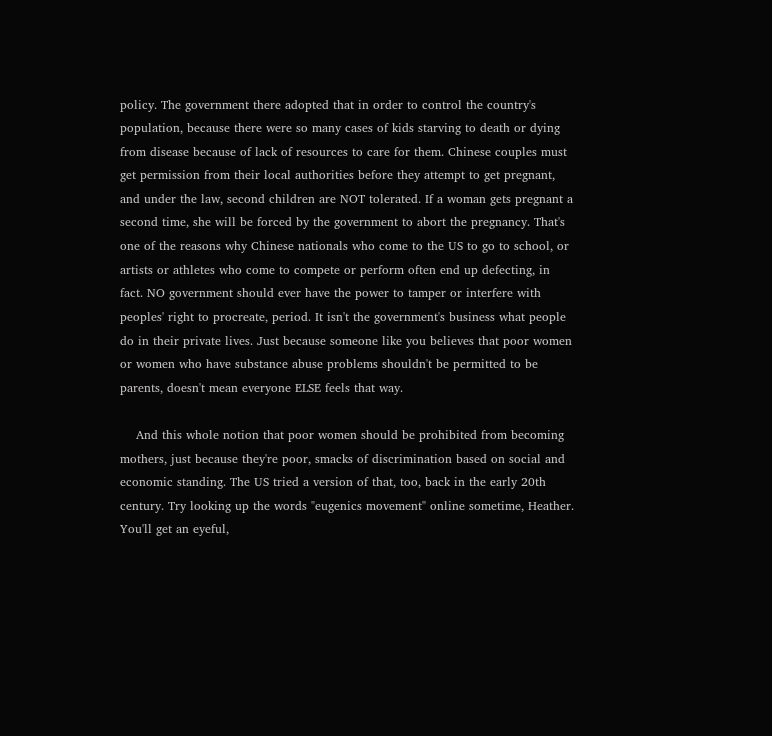policy. The government there adopted that in order to control the country's population, because there were so many cases of kids starving to death or dying from disease because of lack of resources to care for them. Chinese couples must get permission from their local authorities before they attempt to get pregnant, and under the law, second children are NOT tolerated. If a woman gets pregnant a second time, she will be forced by the government to abort the pregnancy. That's one of the reasons why Chinese nationals who come to the US to go to school, or artists or athletes who come to compete or perform often end up defecting, in fact. NO government should ever have the power to tamper or interfere with peoples' right to procreate, period. It isn't the government's business what people do in their private lives. Just because someone like you believes that poor women or women who have substance abuse problems shouldn't be permitted to be parents, doesn't mean everyone ELSE feels that way.

    And this whole notion that poor women should be prohibited from becoming mothers, just because they're poor, smacks of discrimination based on social and economic standing. The US tried a version of that, too, back in the early 20th century. Try looking up the words "eugenics movement" online sometime, Heather. You'll get an eyeful,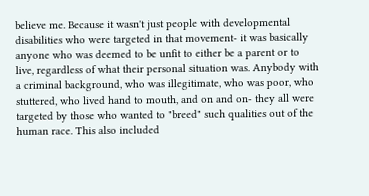believe me. Because it wasn't just people with developmental disabilities who were targeted in that movement- it was basically anyone who was deemed to be unfit to either be a parent or to live, regardless of what their personal situation was. Anybody with a criminal background, who was illegitimate, who was poor, who stuttered, who lived hand to mouth, and on and on- they all were targeted by those who wanted to "breed" such qualities out of the human race. This also included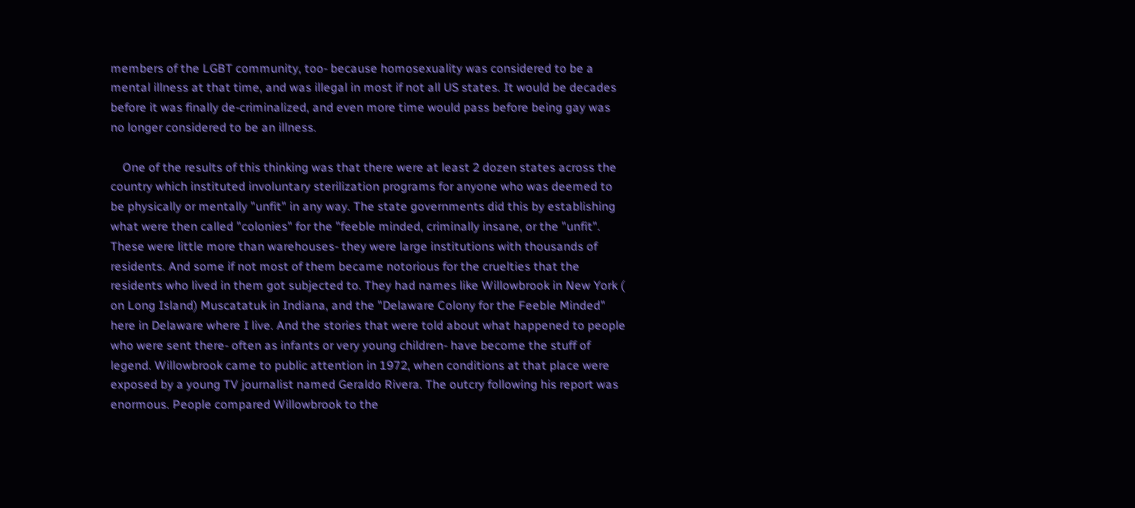members of the LGBT community, too- because homosexuality was considered to be a mental illness at that time, and was illegal in most if not all US states. It would be decades before it was finally de-criminalized, and even more time would pass before being gay was no longer considered to be an illness.

    One of the results of this thinking was that there were at least 2 dozen states across the country which instituted involuntary sterilization programs for anyone who was deemed to be physically or mentally "unfit" in any way. The state governments did this by establishing what were then called "colonies" for the "feeble minded, criminally insane, or the "unfit". These were little more than warehouses- they were large institutions with thousands of residents. And some if not most of them became notorious for the cruelties that the residents who lived in them got subjected to. They had names like Willowbrook in New York ( on Long Island) Muscatatuk in Indiana, and the "Delaware Colony for the Feeble Minded" here in Delaware where I live. And the stories that were told about what happened to people who were sent there- often as infants or very young children- have become the stuff of legend. Willowbrook came to public attention in 1972, when conditions at that place were exposed by a young TV journalist named Geraldo Rivera. The outcry following his report was enormous. People compared Willowbrook to the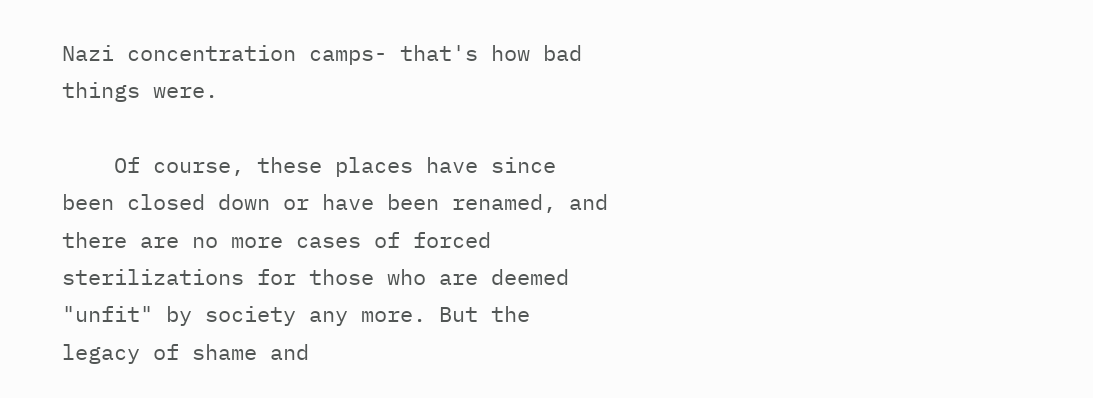Nazi concentration camps- that's how bad things were.

    Of course, these places have since been closed down or have been renamed, and there are no more cases of forced sterilizations for those who are deemed  "unfit" by society any more. But the legacy of shame and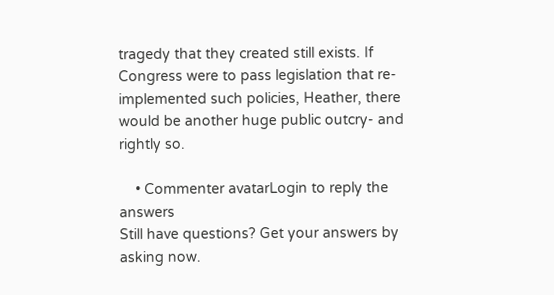tragedy that they created still exists. If Congress were to pass legislation that re-implemented such policies, Heather, there would be another huge public outcry- and rightly so.

    • Commenter avatarLogin to reply the answers
Still have questions? Get your answers by asking now.